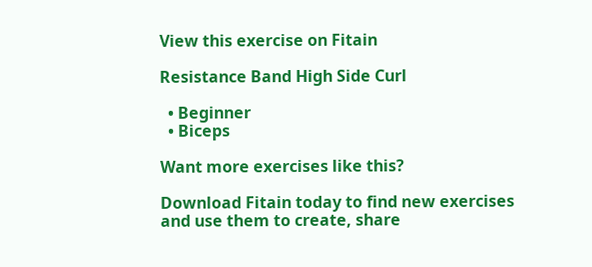View this exercise on Fitain

Resistance Band High Side Curl

  • Beginner
  • Biceps

Want more exercises like this?

Download Fitain today to find new exercises and use them to create, share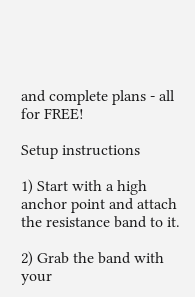and complete plans - all for FREE!

Setup instructions

1) Start with a high anchor point and attach the resistance band to it.

2) Grab the band with your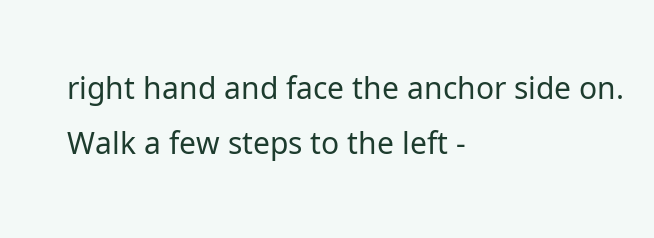right hand and face the anchor side on. Walk a few steps to the left -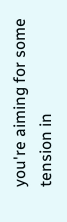you're aiming for some tension in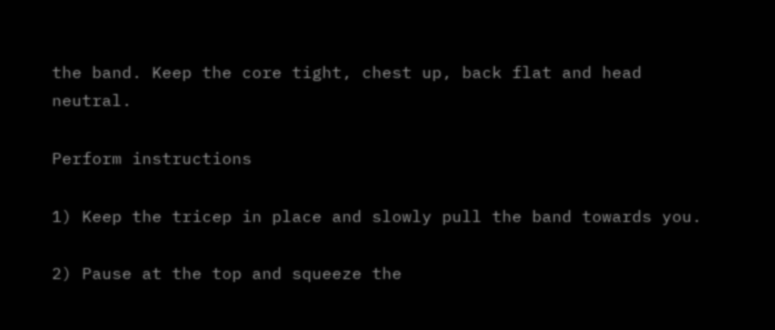the band. Keep the core tight, chest up, back flat and head neutral.

Perform instructions

1) Keep the tricep in place and slowly pull the band towards you.

2) Pause at the top and squeeze the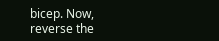bicep. Now, reverse the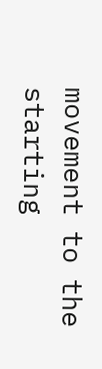movement to the starting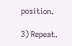position.

3) Repeat.